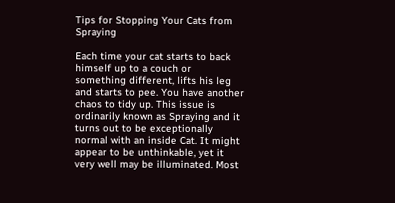Tips for Stopping Your Cats from Spraying

Each time your cat starts to back himself up to a couch or something different, lifts his leg and starts to pee. You have another chaos to tidy up. This issue is ordinarily known as Spraying and it turns out to be exceptionally normal with an inside Cat. It might appear to be unthinkable, yet it very well may be illuminated. Most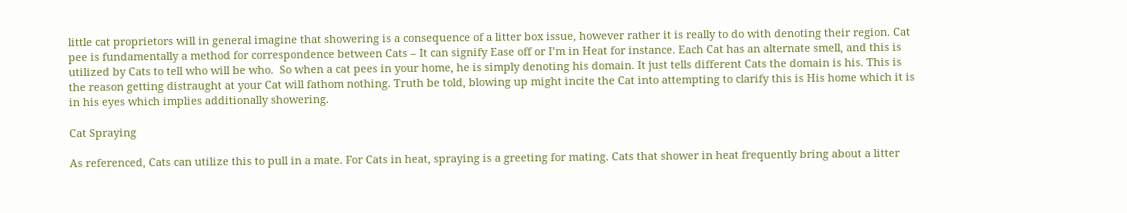little cat proprietors will in general imagine that showering is a consequence of a litter box issue, however rather it is really to do with denoting their region. Cat pee is fundamentally a method for correspondence between Cats – It can signify Ease off or I’m in Heat for instance. Each Cat has an alternate smell, and this is utilized by Cats to tell who will be who.  So when a cat pees in your home, he is simply denoting his domain. It just tells different Cats the domain is his. This is the reason getting distraught at your Cat will fathom nothing. Truth be told, blowing up might incite the Cat into attempting to clarify this is His home which it is in his eyes which implies additionally showering.

Cat Spraying

As referenced, Cats can utilize this to pull in a mate. For Cats in heat, spraying is a greeting for mating. Cats that shower in heat frequently bring about a litter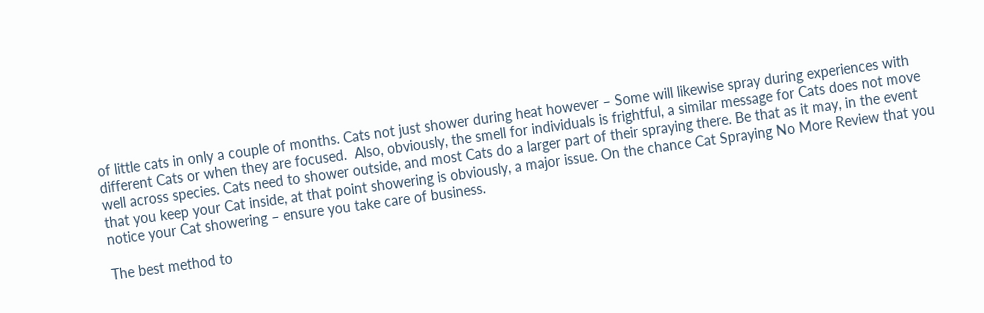of little cats in only a couple of months. Cats not just shower during heat however – Some will likewise spray during experiences with different Cats or when they are focused.  Also, obviously, the smell for individuals is frightful, a similar message for Cats does not move well across species. Cats need to shower outside, and most Cats do a larger part of their spraying there. Be that as it may, in the event that you keep your Cat inside, at that point showering is obviously, a major issue. On the chance Cat Spraying No More Review that you notice your Cat showering – ensure you take care of business.

The best method to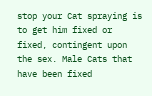stop your Cat spraying is to get him fixed or fixed, contingent upon the sex. Male Cats that have been fixed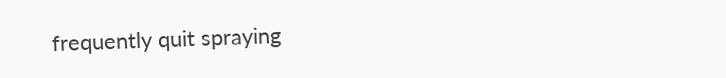frequently quit spraying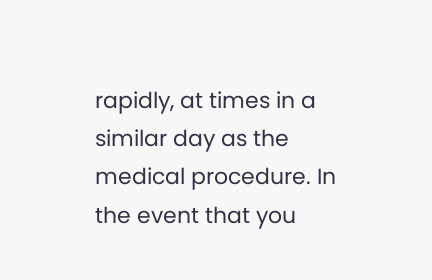rapidly, at times in a similar day as the medical procedure. In the event that you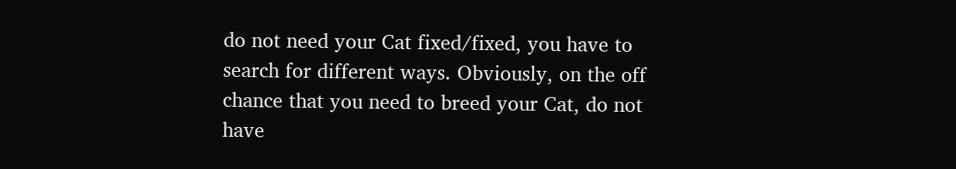do not need your Cat fixed/fixed, you have to search for different ways. Obviously, on the off chance that you need to breed your Cat, do not have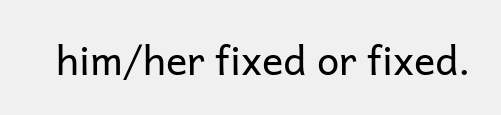him/her fixed or fixed.